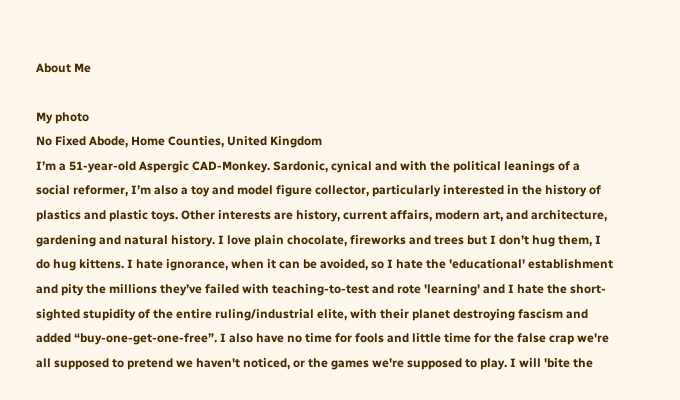About Me

My photo
No Fixed Abode, Home Counties, United Kingdom
I’m a 51-year-old Aspergic CAD-Monkey. Sardonic, cynical and with the political leanings of a social reformer, I’m also a toy and model figure collector, particularly interested in the history of plastics and plastic toys. Other interests are history, current affairs, modern art, and architecture, gardening and natural history. I love plain chocolate, fireworks and trees but I don’t hug them, I do hug kittens. I hate ignorance, when it can be avoided, so I hate the 'educational' establishment and pity the millions they’ve failed with teaching-to-test and rote 'learning' and I hate the short-sighted stupidity of the entire ruling/industrial elite, with their planet destroying fascism and added “buy-one-get-one-free”. I also have no time for fools and little time for the false crap we're all supposed to pretend we haven't noticed, or the games we're supposed to play. I will 'bite the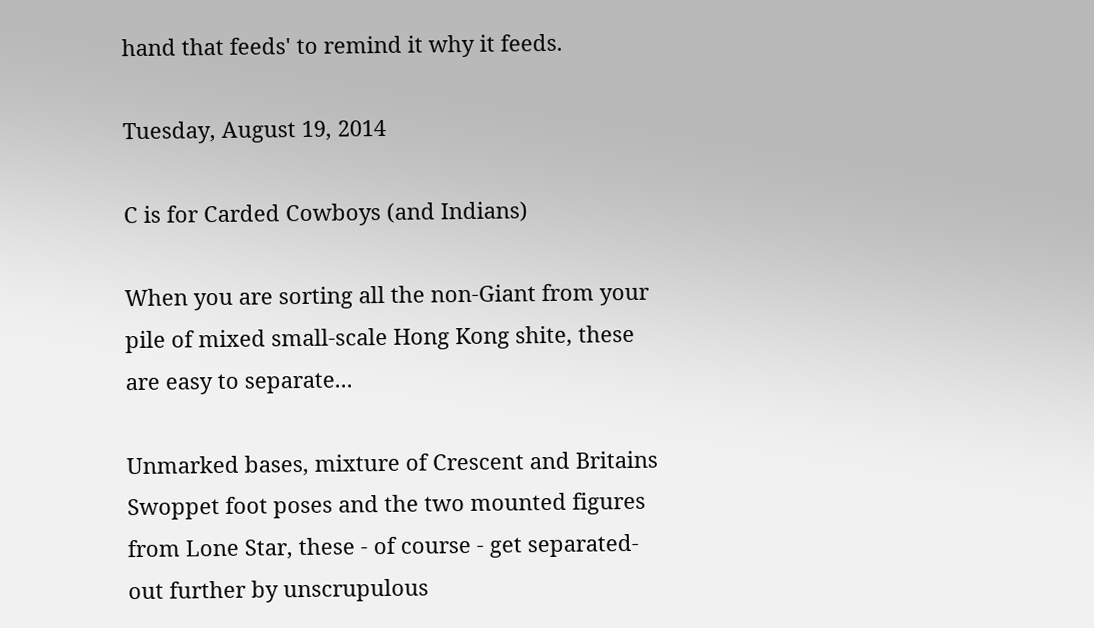hand that feeds' to remind it why it feeds.

Tuesday, August 19, 2014

C is for Carded Cowboys (and Indians)

When you are sorting all the non-Giant from your pile of mixed small-scale Hong Kong shite, these are easy to separate...

Unmarked bases, mixture of Crescent and Britains Swoppet foot poses and the two mounted figures from Lone Star, these - of course - get separated-out further by unscrupulous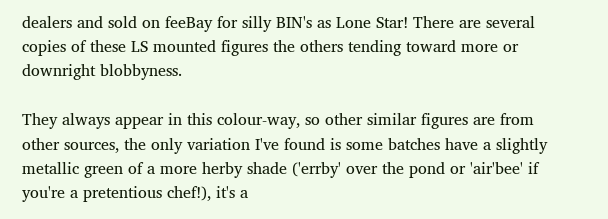dealers and sold on feeBay for silly BIN's as Lone Star! There are several copies of these LS mounted figures the others tending toward more or downright blobbyness.

They always appear in this colour-way, so other similar figures are from other sources, the only variation I've found is some batches have a slightly metallic green of a more herby shade ('errby' over the pond or 'air'bee' if you're a pretentious chef!), it's a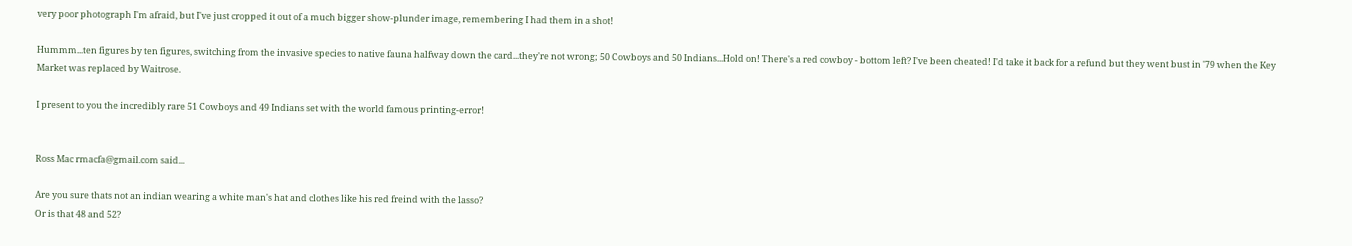very poor photograph I'm afraid, but I've just cropped it out of a much bigger show-plunder image, remembering I had them in a shot!

Hummm...ten figures by ten figures, switching from the invasive species to native fauna halfway down the card...they're not wrong; 50 Cowboys and 50 Indians...Hold on! There's a red cowboy - bottom left? I've been cheated! I'd take it back for a refund but they went bust in '79 when the Key Market was replaced by Waitrose.

I present to you the incredibly rare 51 Cowboys and 49 Indians set with the world famous printing-error!


Ross Mac rmacfa@gmail.com said...

Are you sure thats not an indian wearing a white man's hat and clothes like his red freind with the lasso?
Or is that 48 and 52?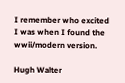I remember who excited I was when I found the wwii/modern version.

Hugh Walter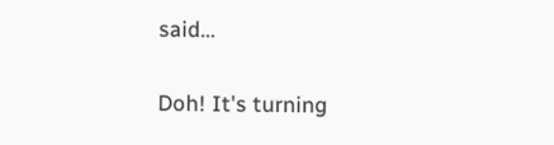said...

Doh! It's turning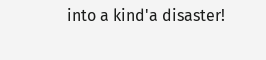into a kind'a disaster!